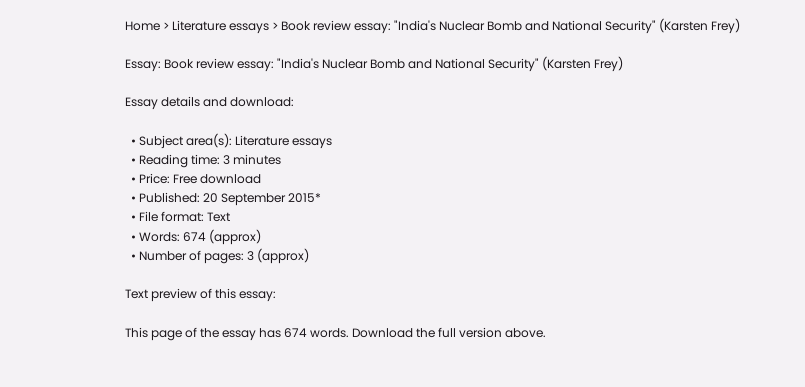Home > Literature essays > Book review essay: "India's Nuclear Bomb and National Security" (Karsten Frey)

Essay: Book review essay: "India's Nuclear Bomb and National Security" (Karsten Frey)

Essay details and download:

  • Subject area(s): Literature essays
  • Reading time: 3 minutes
  • Price: Free download
  • Published: 20 September 2015*
  • File format: Text
  • Words: 674 (approx)
  • Number of pages: 3 (approx)

Text preview of this essay:

This page of the essay has 674 words. Download the full version above.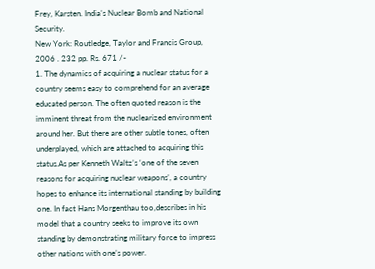Frey, Karsten. India’s Nuclear Bomb and National Security.
New York: Routledge, Taylor and Francis Group, 2006 . 232 pp. Rs. 671 /-
1. The dynamics of acquiring a nuclear status for a country seems easy to comprehend for an average educated person. The often quoted reason is the imminent threat from the nuclearized environment around her. But there are other subtle tones, often underplayed, which are attached to acquiring this status.As per Kenneth Waltz’s ‘one of the seven reasons for acquiring nuclear weapons’, a country hopes to enhance its international standing by building one. In fact Hans Morgenthau too,describes in his model that a country seeks to improve its own standing by demonstrating military force to impress other nations with one’s power.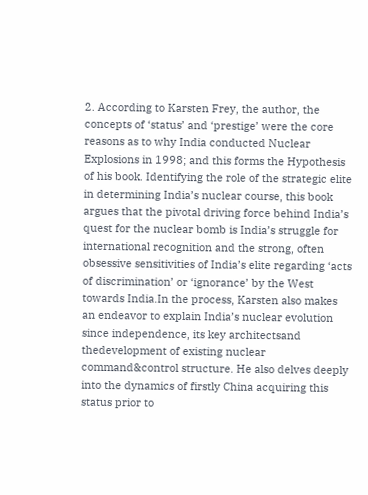2. According to Karsten Frey, the author, the concepts of ‘status’ and ‘prestige’ were the core reasons as to why India conducted Nuclear Explosions in 1998; and this forms the Hypothesis of his book. Identifying the role of the strategic elite in determining India’s nuclear course, this book argues that the pivotal driving force behind India’s quest for the nuclear bomb is India’s struggle for international recognition and the strong, often obsessive sensitivities of India’s elite regarding ‘acts of discrimination’ or ‘ignorance’ by the West towards India.In the process, Karsten also makes an endeavor to explain India’s nuclear evolution since independence, its key architectsand thedevelopment of existing nuclear command&control structure. He also delves deeply into the dynamics of firstly China acquiring this status prior to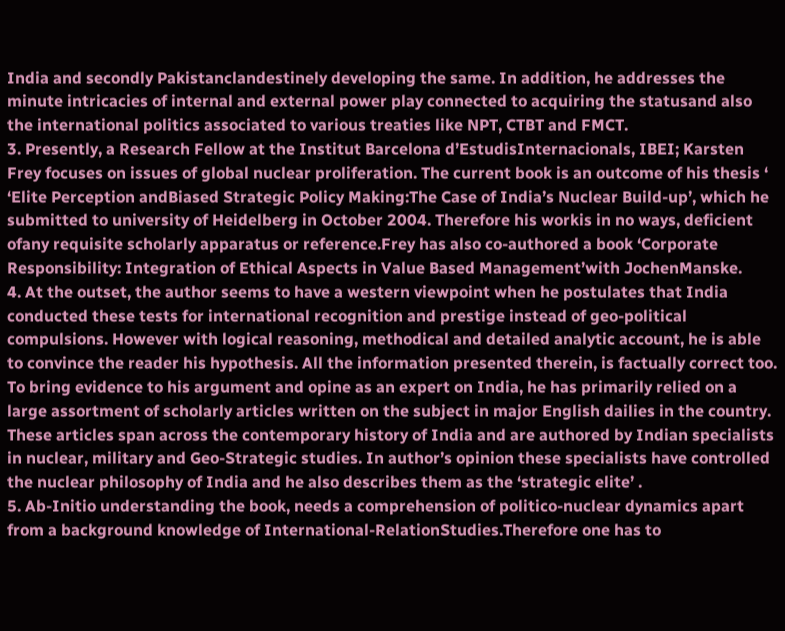India and secondly Pakistanclandestinely developing the same. In addition, he addresses the minute intricacies of internal and external power play connected to acquiring the statusand also the international politics associated to various treaties like NPT, CTBT and FMCT.
3. Presently, a Research Fellow at the Institut Barcelona d’EstudisInternacionals, IBEI; Karsten Frey focuses on issues of global nuclear proliferation. The current book is an outcome of his thesis ‘ ‘Elite Perception andBiased Strategic Policy Making:The Case of India’s Nuclear Build-up’, which he submitted to university of Heidelberg in October 2004. Therefore his workis in no ways, deficient ofany requisite scholarly apparatus or reference.Frey has also co-authored a book ‘Corporate Responsibility: Integration of Ethical Aspects in Value Based Management’with JochenManske.
4. At the outset, the author seems to have a western viewpoint when he postulates that India conducted these tests for international recognition and prestige instead of geo-political compulsions. However with logical reasoning, methodical and detailed analytic account, he is able to convince the reader his hypothesis. All the information presented therein, is factually correct too. To bring evidence to his argument and opine as an expert on India, he has primarily relied on a large assortment of scholarly articles written on the subject in major English dailies in the country. These articles span across the contemporary history of India and are authored by Indian specialists in nuclear, military and Geo-Strategic studies. In author’s opinion these specialists have controlled the nuclear philosophy of India and he also describes them as the ‘strategic elite’ .
5. Ab-Initio understanding the book, needs a comprehension of politico-nuclear dynamics apart from a background knowledge of International-RelationStudies.Therefore one has to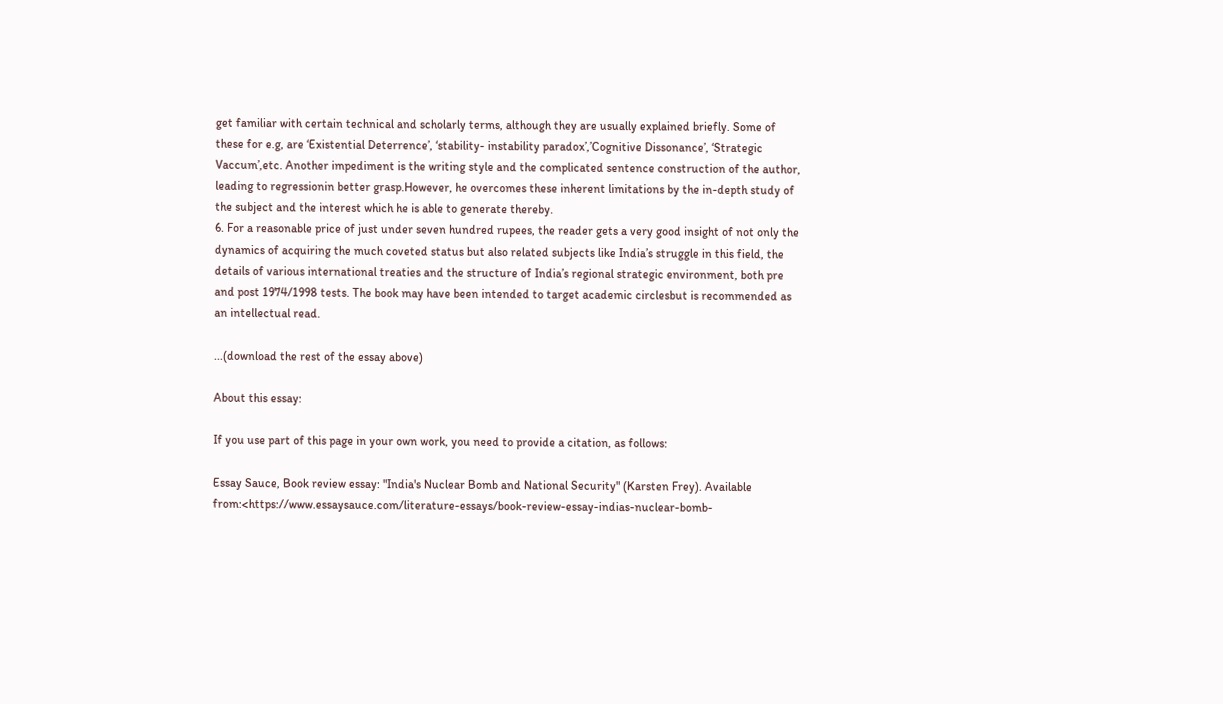get familiar with certain technical and scholarly terms, although they are usually explained briefly. Some of these for e.g, are ‘Existential Deterrence’, ‘stability- instability paradox’,’Cognitive Dissonance’, ‘Strategic Vaccum’,etc. Another impediment is the writing style and the complicated sentence construction of the author, leading to regressionin better grasp.However, he overcomes these inherent limitations by the in-depth study of the subject and the interest which he is able to generate thereby.
6. For a reasonable price of just under seven hundred rupees, the reader gets a very good insight of not only the dynamics of acquiring the much coveted status but also related subjects like India’s struggle in this field, the details of various international treaties and the structure of India’s regional strategic environment, both pre and post 1974/1998 tests. The book may have been intended to target academic circlesbut is recommended as an intellectual read.

...(download the rest of the essay above)

About this essay:

If you use part of this page in your own work, you need to provide a citation, as follows:

Essay Sauce, Book review essay: "India's Nuclear Bomb and National Security" (Karsten Frey). Available from:<https://www.essaysauce.com/literature-essays/book-review-essay-indias-nuclear-bomb-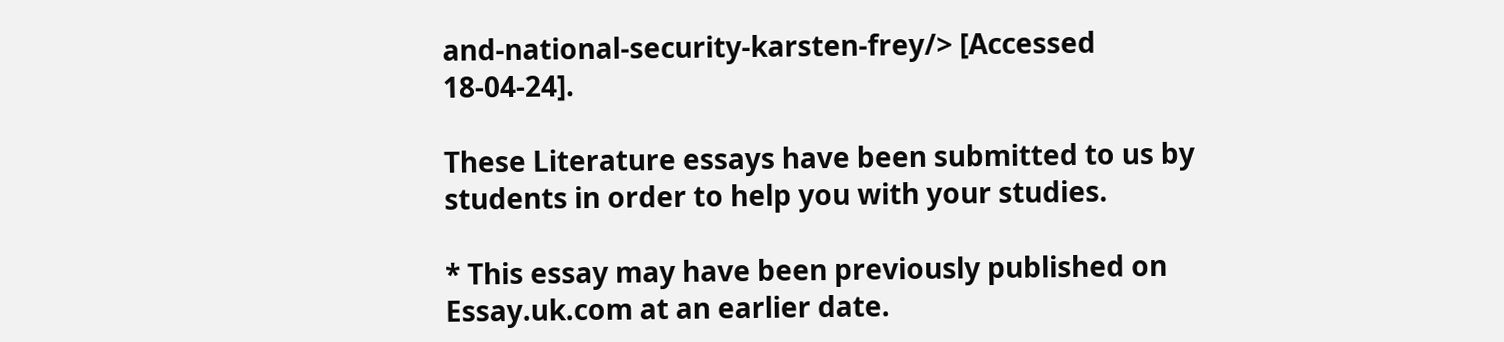and-national-security-karsten-frey/> [Accessed 18-04-24].

These Literature essays have been submitted to us by students in order to help you with your studies.

* This essay may have been previously published on Essay.uk.com at an earlier date.